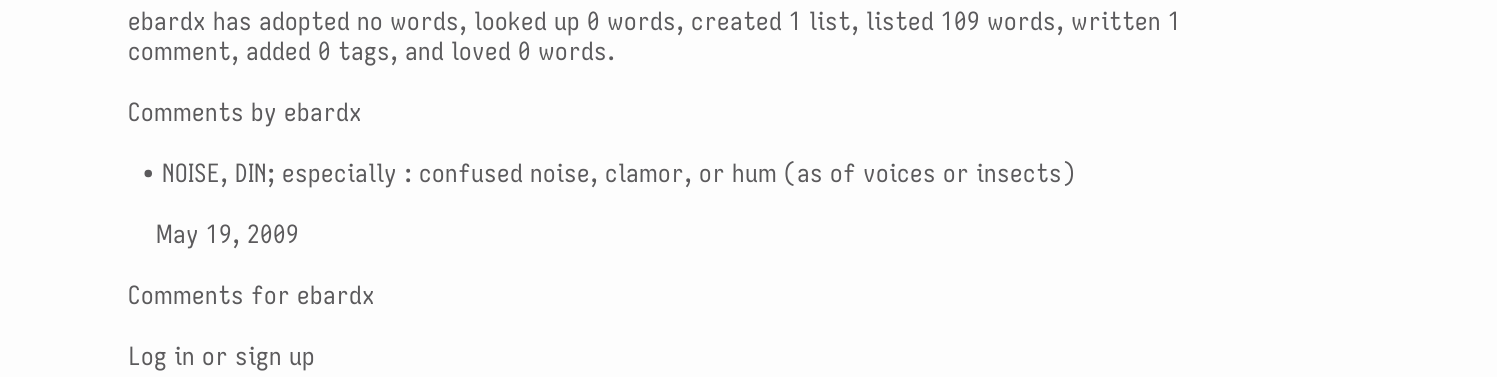ebardx has adopted no words, looked up 0 words, created 1 list, listed 109 words, written 1 comment, added 0 tags, and loved 0 words.

Comments by ebardx

  • NOISE, DIN; especially : confused noise, clamor, or hum (as of voices or insects)

    May 19, 2009

Comments for ebardx

Log in or sign up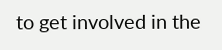to get involved in the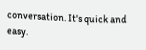conversation. It's quick and easy.